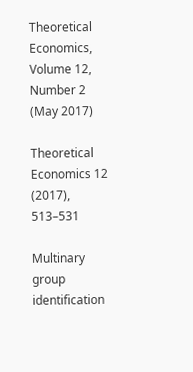Theoretical Economics, Volume 12, Number 2 (May 2017)

Theoretical Economics 12 (2017), 513–531

Multinary group identification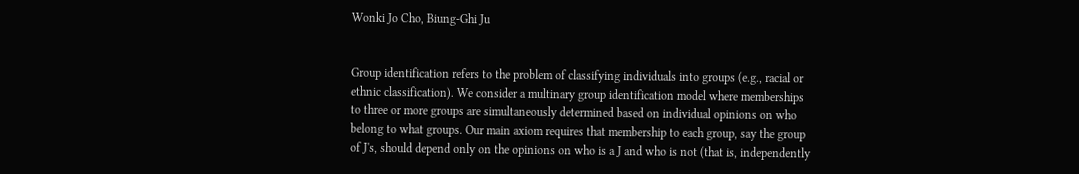Wonki Jo Cho, Biung-Ghi Ju


Group identification refers to the problem of classifying individuals into groups (e.g., racial or ethnic classification). We consider a multinary group identification model where memberships to three or more groups are simultaneously determined based on individual opinions on who belong to what groups. Our main axiom requires that membership to each group, say the group of J's, should depend only on the opinions on who is a J and who is not (that is, independently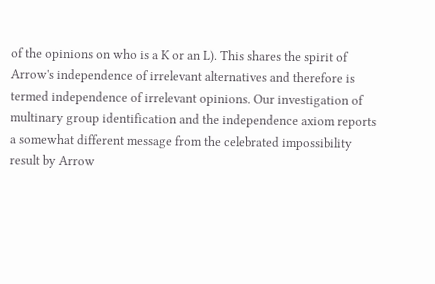of the opinions on who is a K or an L). This shares the spirit of Arrow's independence of irrelevant alternatives and therefore is termed independence of irrelevant opinions. Our investigation of multinary group identification and the independence axiom reports a somewhat different message from the celebrated impossibility result by Arrow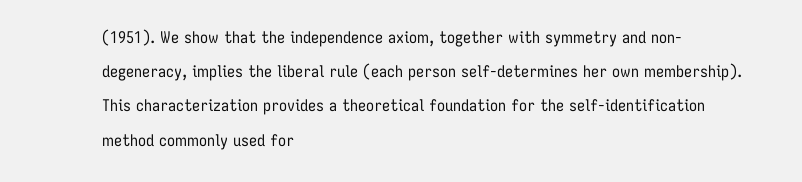(1951). We show that the independence axiom, together with symmetry and non-degeneracy, implies the liberal rule (each person self-determines her own membership). This characterization provides a theoretical foundation for the self-identification method commonly used for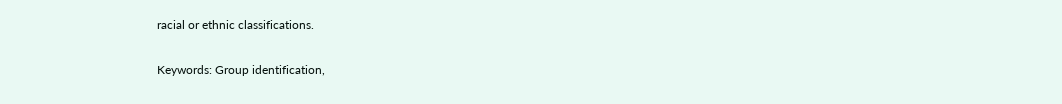racial or ethnic classifications.

Keywords: Group identification,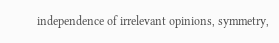independence of irrelevant opinions, symmetry,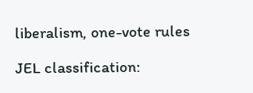liberalism, one-vote rules

JEL classification: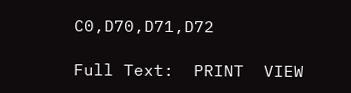C0,D70,D71,D72

Full Text:  PRINT  VIEW